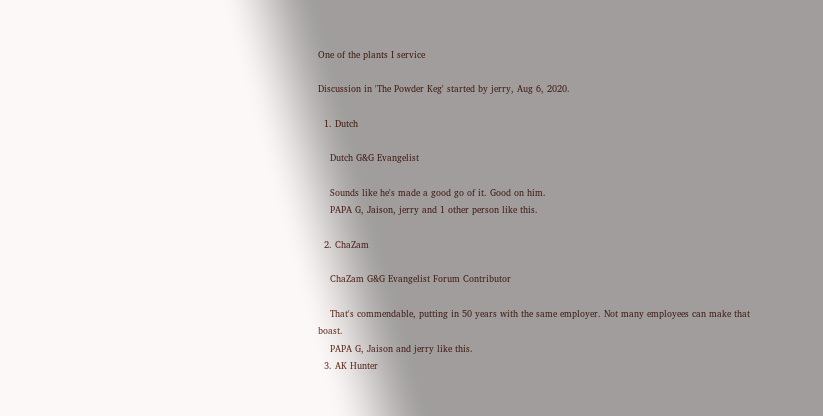One of the plants I service

Discussion in 'The Powder Keg' started by jerry, Aug 6, 2020.

  1. Dutch

    Dutch G&G Evangelist

    Sounds like he's made a good go of it. Good on him.
    PAPA G, Jaison, jerry and 1 other person like this.

  2. ChaZam

    ChaZam G&G Evangelist Forum Contributor

    That's commendable, putting in 50 years with the same employer. Not many employees can make that boast.
    PAPA G, Jaison and jerry like this.
  3. AK Hunter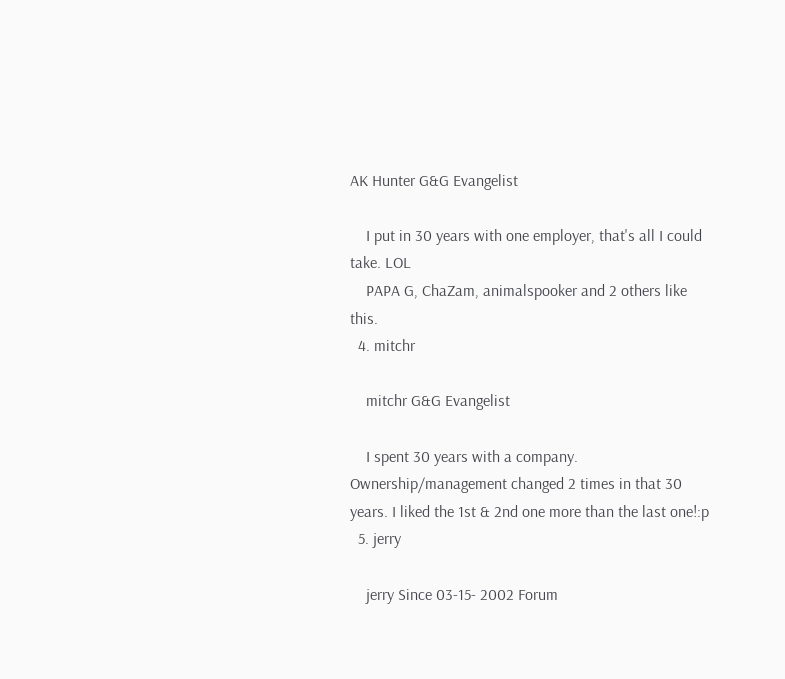AK Hunter G&G Evangelist

    I put in 30 years with one employer, that's all I could take. LOL
    PAPA G, ChaZam, animalspooker and 2 others like this.
  4. mitchr

    mitchr G&G Evangelist

    I spent 30 years with a company. Ownership/management changed 2 times in that 30 years. I liked the 1st & 2nd one more than the last one!:p
  5. jerry

    jerry Since 03-15- 2002 Forum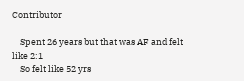Contributor

    Spent 26 years but that was AF and felt like 2:1
    So felt like 52 yrs